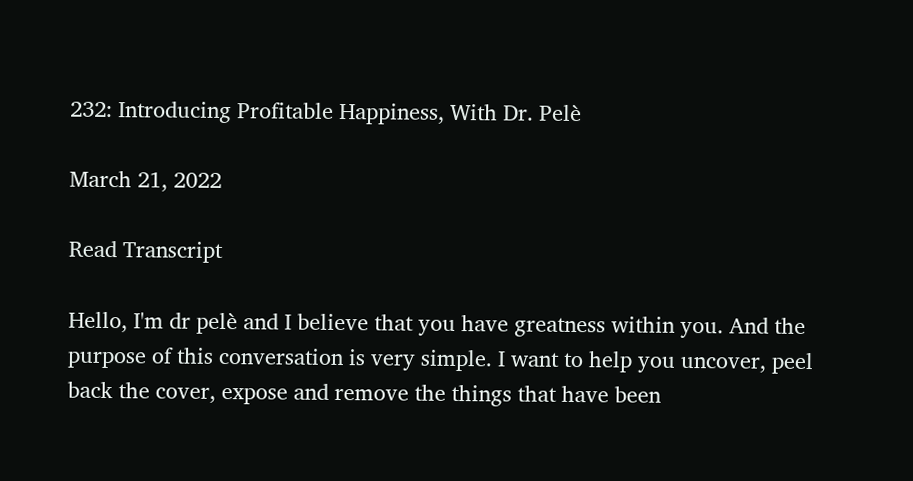232: Introducing Profitable Happiness, With Dr. Pelè

March 21, 2022

Read Transcript

Hello, I'm dr pelè and I believe that you have greatness within you. And the purpose of this conversation is very simple. I want to help you uncover, peel back the cover, expose and remove the things that have been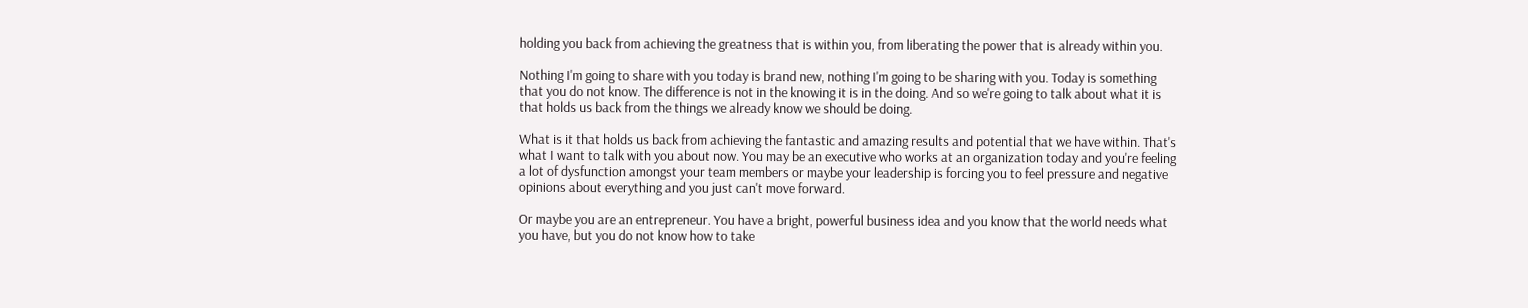holding you back from achieving the greatness that is within you, from liberating the power that is already within you.

Nothing I'm going to share with you today is brand new, nothing I'm going to be sharing with you. Today is something that you do not know. The difference is not in the knowing it is in the doing. And so we're going to talk about what it is that holds us back from the things we already know we should be doing.

What is it that holds us back from achieving the fantastic and amazing results and potential that we have within. That's what I want to talk with you about now. You may be an executive who works at an organization today and you're feeling a lot of dysfunction amongst your team members or maybe your leadership is forcing you to feel pressure and negative opinions about everything and you just can't move forward.

Or maybe you are an entrepreneur. You have a bright, powerful business idea and you know that the world needs what you have, but you do not know how to take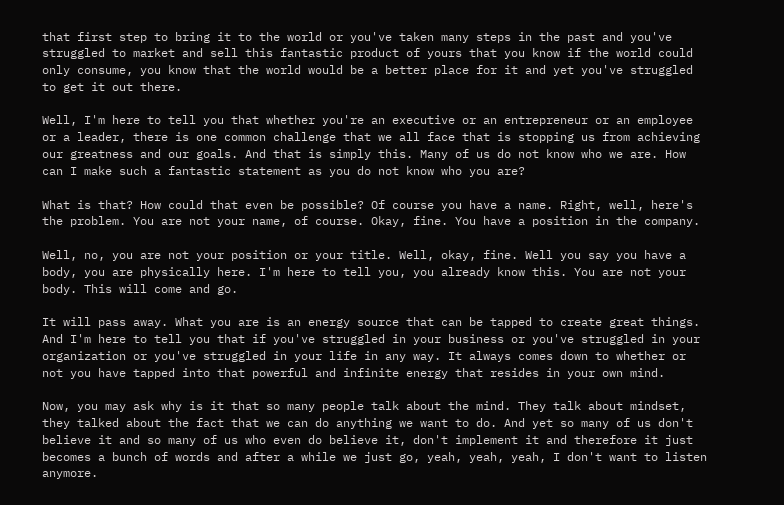that first step to bring it to the world or you've taken many steps in the past and you've struggled to market and sell this fantastic product of yours that you know if the world could only consume, you know that the world would be a better place for it and yet you've struggled to get it out there.

Well, I'm here to tell you that whether you're an executive or an entrepreneur or an employee or a leader, there is one common challenge that we all face that is stopping us from achieving our greatness and our goals. And that is simply this. Many of us do not know who we are. How can I make such a fantastic statement as you do not know who you are?

What is that? How could that even be possible? Of course you have a name. Right, well, here's the problem. You are not your name, of course. Okay, fine. You have a position in the company.

Well, no, you are not your position or your title. Well, okay, fine. Well you say you have a body, you are physically here. I'm here to tell you, you already know this. You are not your body. This will come and go.

It will pass away. What you are is an energy source that can be tapped to create great things. And I'm here to tell you that if you've struggled in your business or you've struggled in your organization or you've struggled in your life in any way. It always comes down to whether or not you have tapped into that powerful and infinite energy that resides in your own mind.

Now, you may ask why is it that so many people talk about the mind. They talk about mindset, they talked about the fact that we can do anything we want to do. And yet so many of us don't believe it and so many of us who even do believe it, don't implement it and therefore it just becomes a bunch of words and after a while we just go, yeah, yeah, yeah, I don't want to listen anymore.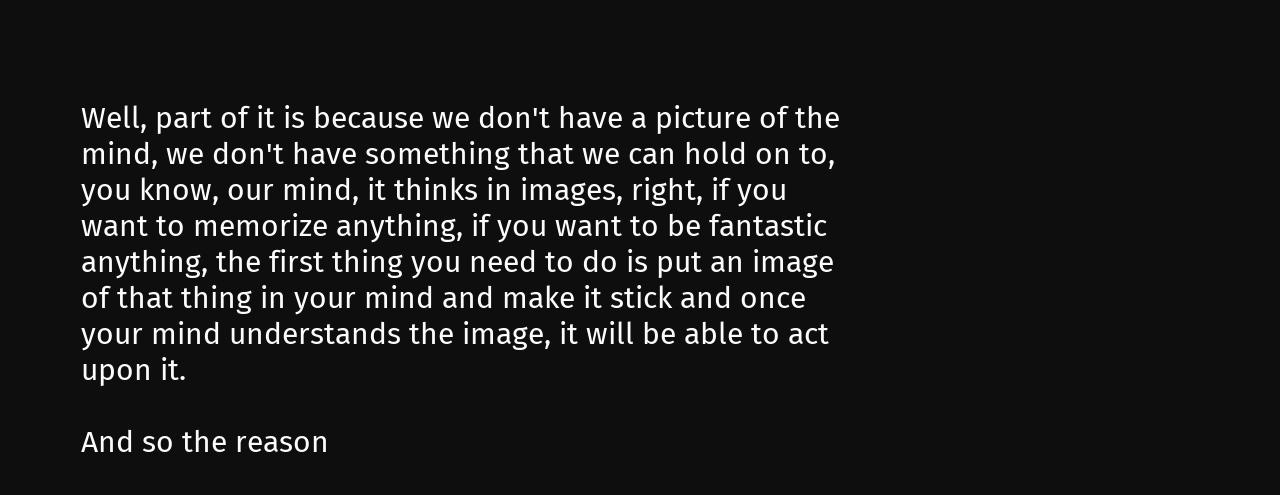Well, part of it is because we don't have a picture of the mind, we don't have something that we can hold on to, you know, our mind, it thinks in images, right, if you want to memorize anything, if you want to be fantastic anything, the first thing you need to do is put an image of that thing in your mind and make it stick and once your mind understands the image, it will be able to act upon it.

And so the reason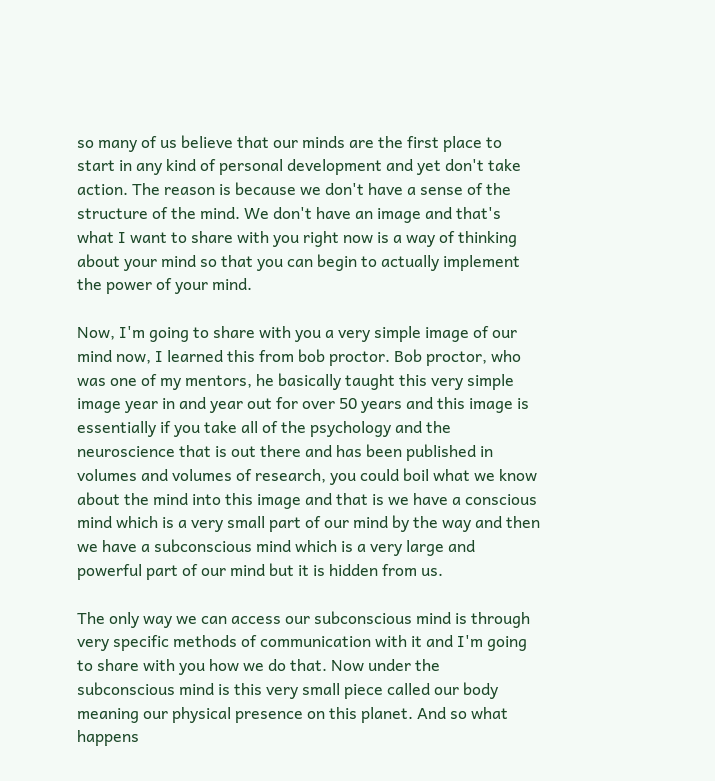so many of us believe that our minds are the first place to start in any kind of personal development and yet don't take action. The reason is because we don't have a sense of the structure of the mind. We don't have an image and that's what I want to share with you right now is a way of thinking about your mind so that you can begin to actually implement the power of your mind.

Now, I'm going to share with you a very simple image of our mind now, I learned this from bob proctor. Bob proctor, who was one of my mentors, he basically taught this very simple image year in and year out for over 50 years and this image is essentially if you take all of the psychology and the neuroscience that is out there and has been published in volumes and volumes of research, you could boil what we know about the mind into this image and that is we have a conscious mind which is a very small part of our mind by the way and then we have a subconscious mind which is a very large and powerful part of our mind but it is hidden from us.

The only way we can access our subconscious mind is through very specific methods of communication with it and I'm going to share with you how we do that. Now under the subconscious mind is this very small piece called our body meaning our physical presence on this planet. And so what happens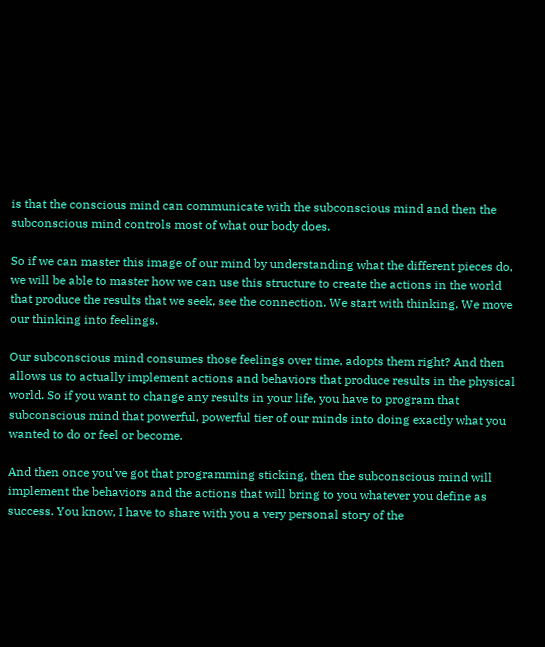is that the conscious mind can communicate with the subconscious mind and then the subconscious mind controls most of what our body does.

So if we can master this image of our mind by understanding what the different pieces do, we will be able to master how we can use this structure to create the actions in the world that produce the results that we seek, see the connection. We start with thinking. We move our thinking into feelings.

Our subconscious mind consumes those feelings over time, adopts them right? And then allows us to actually implement actions and behaviors that produce results in the physical world. So if you want to change any results in your life, you have to program that subconscious mind that powerful, powerful tier of our minds into doing exactly what you wanted to do or feel or become.

And then once you've got that programming sticking, then the subconscious mind will implement the behaviors and the actions that will bring to you whatever you define as success. You know, I have to share with you a very personal story of the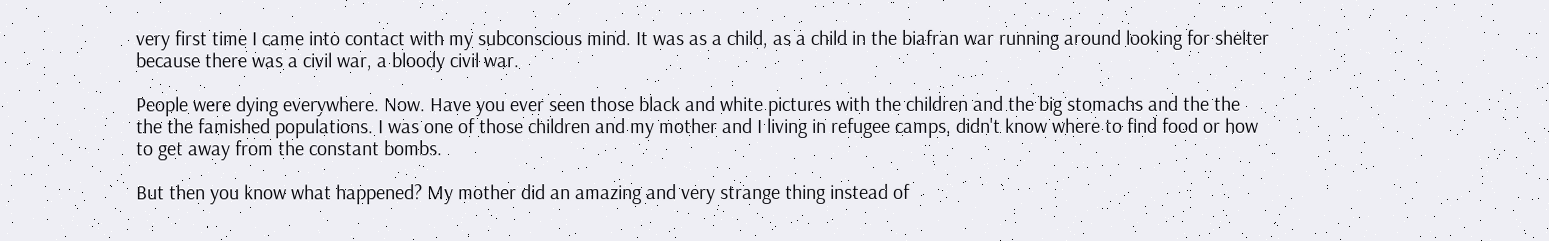very first time I came into contact with my subconscious mind. It was as a child, as a child in the biafran war running around looking for shelter because there was a civil war, a bloody civil war.

People were dying everywhere. Now. Have you ever seen those black and white pictures with the children and the big stomachs and the the the the famished populations. I was one of those children and my mother and I living in refugee camps, didn't know where to find food or how to get away from the constant bombs.

But then you know what happened? My mother did an amazing and very strange thing instead of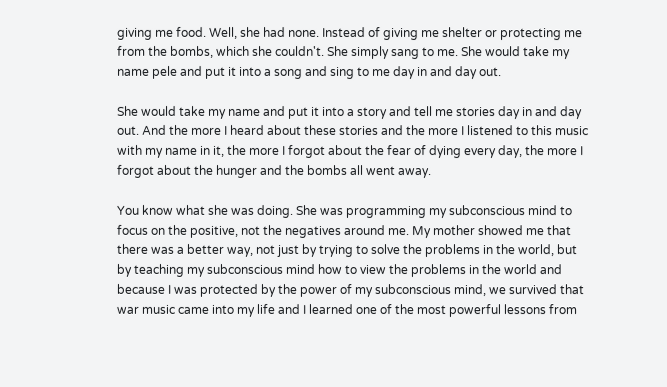giving me food. Well, she had none. Instead of giving me shelter or protecting me from the bombs, which she couldn't. She simply sang to me. She would take my name pele and put it into a song and sing to me day in and day out.

She would take my name and put it into a story and tell me stories day in and day out. And the more I heard about these stories and the more I listened to this music with my name in it, the more I forgot about the fear of dying every day, the more I forgot about the hunger and the bombs all went away.

You know what she was doing. She was programming my subconscious mind to focus on the positive, not the negatives around me. My mother showed me that there was a better way, not just by trying to solve the problems in the world, but by teaching my subconscious mind how to view the problems in the world and because I was protected by the power of my subconscious mind, we survived that war music came into my life and I learned one of the most powerful lessons from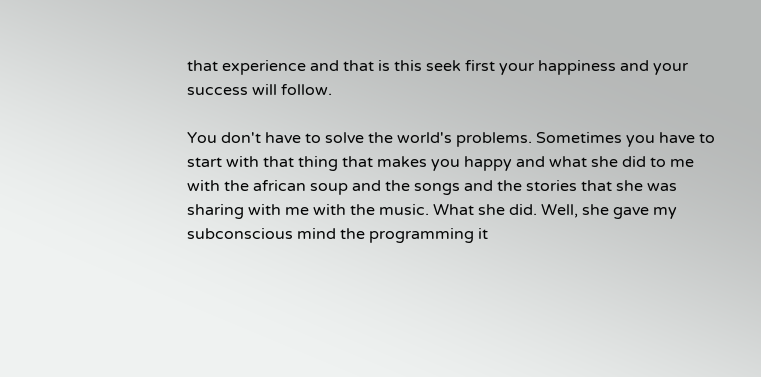that experience and that is this seek first your happiness and your success will follow.

You don't have to solve the world's problems. Sometimes you have to start with that thing that makes you happy and what she did to me with the african soup and the songs and the stories that she was sharing with me with the music. What she did. Well, she gave my subconscious mind the programming it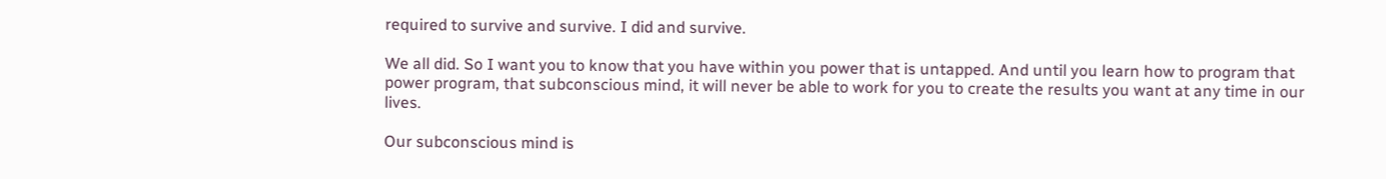required to survive and survive. I did and survive.

We all did. So I want you to know that you have within you power that is untapped. And until you learn how to program that power program, that subconscious mind, it will never be able to work for you to create the results you want at any time in our lives.

Our subconscious mind is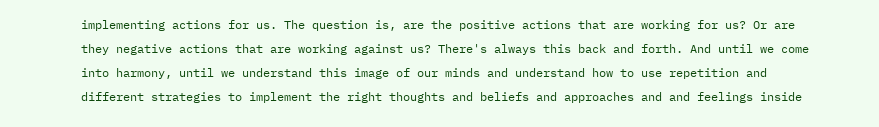implementing actions for us. The question is, are the positive actions that are working for us? Or are they negative actions that are working against us? There's always this back and forth. And until we come into harmony, until we understand this image of our minds and understand how to use repetition and different strategies to implement the right thoughts and beliefs and approaches and and feelings inside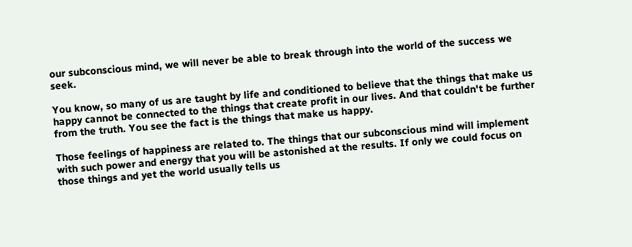our subconscious mind, we will never be able to break through into the world of the success we seek.

You know, so many of us are taught by life and conditioned to believe that the things that make us happy cannot be connected to the things that create profit in our lives. And that couldn't be further from the truth. You see the fact is the things that make us happy.

Those feelings of happiness are related to. The things that our subconscious mind will implement with such power and energy that you will be astonished at the results. If only we could focus on those things and yet the world usually tells us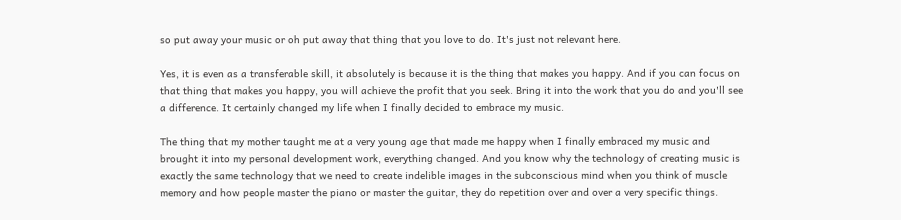so put away your music or oh put away that thing that you love to do. It's just not relevant here.

Yes, it is even as a transferable skill, it absolutely is because it is the thing that makes you happy. And if you can focus on that thing that makes you happy, you will achieve the profit that you seek. Bring it into the work that you do and you'll see a difference. It certainly changed my life when I finally decided to embrace my music.

The thing that my mother taught me at a very young age that made me happy when I finally embraced my music and brought it into my personal development work, everything changed. And you know why the technology of creating music is exactly the same technology that we need to create indelible images in the subconscious mind when you think of muscle memory and how people master the piano or master the guitar, they do repetition over and over a very specific things.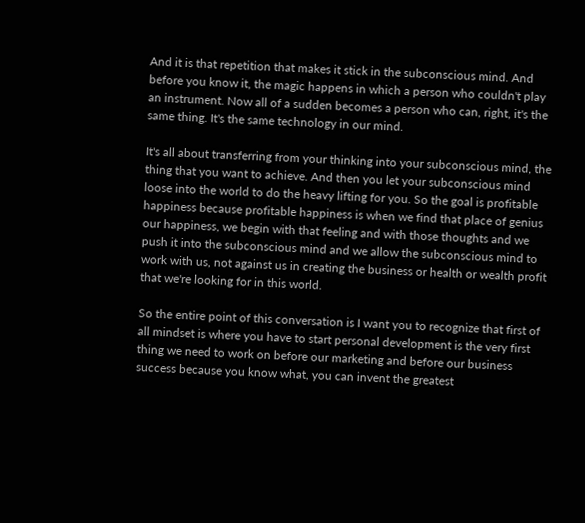And it is that repetition that makes it stick in the subconscious mind. And before you know it, the magic happens in which a person who couldn't play an instrument. Now all of a sudden becomes a person who can, right, it's the same thing. It's the same technology in our mind.

It's all about transferring from your thinking into your subconscious mind, the thing that you want to achieve. And then you let your subconscious mind loose into the world to do the heavy lifting for you. So the goal is profitable happiness because profitable happiness is when we find that place of genius our happiness, we begin with that feeling and with those thoughts and we push it into the subconscious mind and we allow the subconscious mind to work with us, not against us in creating the business or health or wealth profit that we're looking for in this world.

So the entire point of this conversation is I want you to recognize that first of all mindset is where you have to start personal development is the very first thing we need to work on before our marketing and before our business success because you know what, you can invent the greatest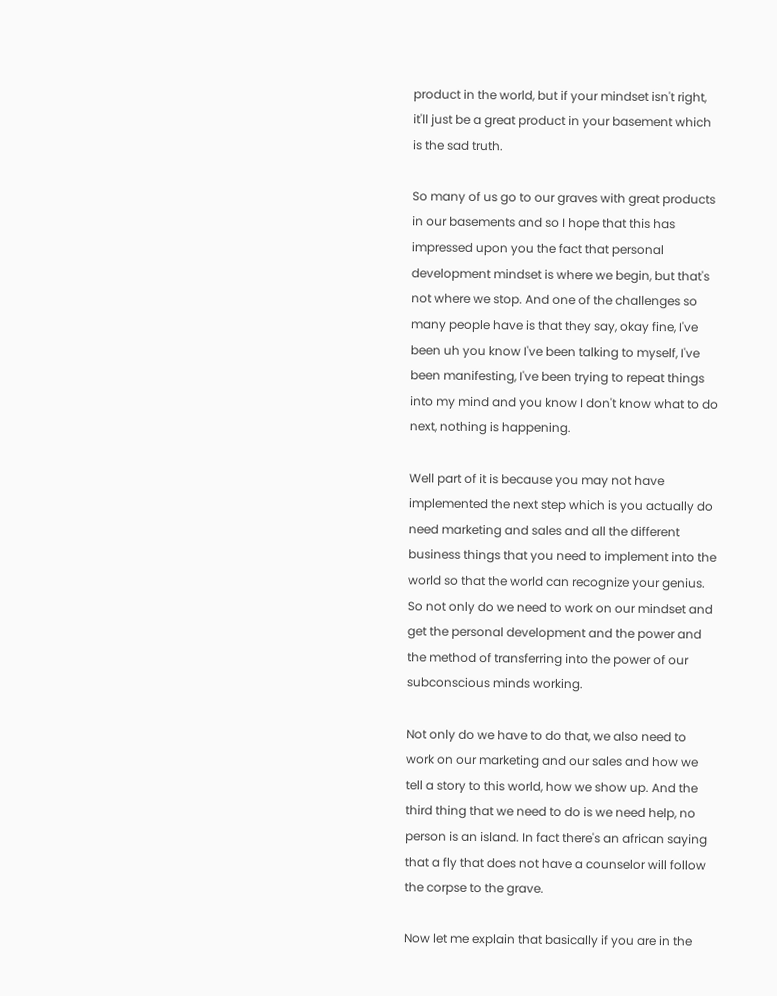product in the world, but if your mindset isn't right, it'll just be a great product in your basement which is the sad truth.

So many of us go to our graves with great products in our basements and so I hope that this has impressed upon you the fact that personal development mindset is where we begin, but that's not where we stop. And one of the challenges so many people have is that they say, okay fine, I've been uh you know I've been talking to myself, I've been manifesting, I've been trying to repeat things into my mind and you know I don't know what to do next, nothing is happening.

Well part of it is because you may not have implemented the next step which is you actually do need marketing and sales and all the different business things that you need to implement into the world so that the world can recognize your genius. So not only do we need to work on our mindset and get the personal development and the power and the method of transferring into the power of our subconscious minds working.

Not only do we have to do that, we also need to work on our marketing and our sales and how we tell a story to this world, how we show up. And the third thing that we need to do is we need help, no person is an island. In fact there's an african saying that a fly that does not have a counselor will follow the corpse to the grave.

Now let me explain that basically if you are in the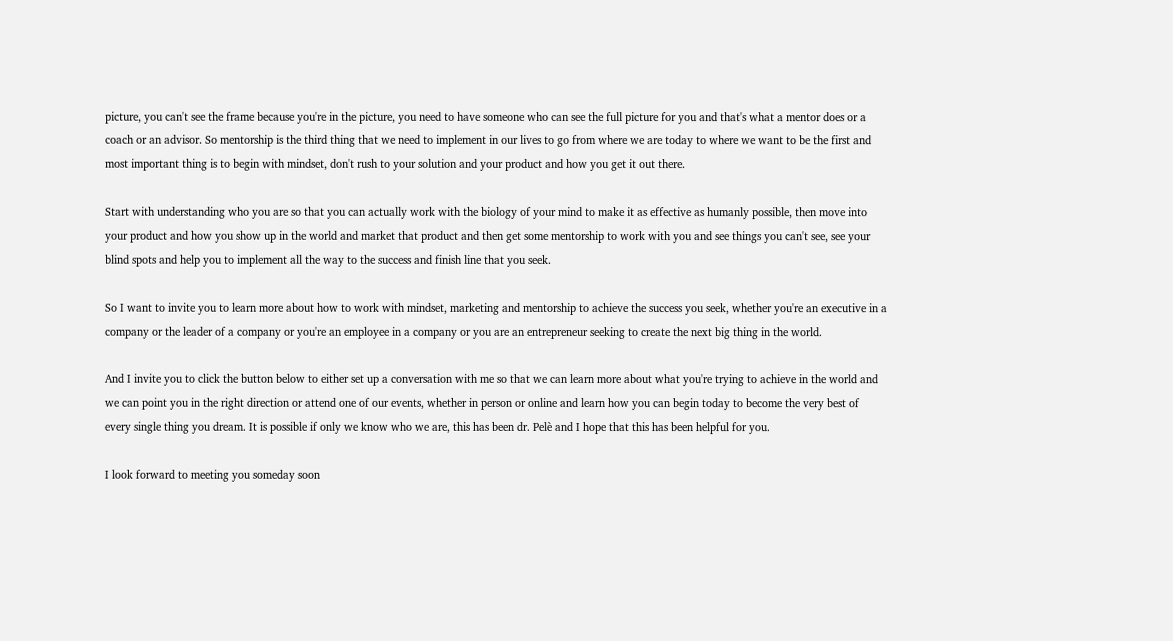picture, you can't see the frame because you're in the picture, you need to have someone who can see the full picture for you and that's what a mentor does or a coach or an advisor. So mentorship is the third thing that we need to implement in our lives to go from where we are today to where we want to be the first and most important thing is to begin with mindset, don't rush to your solution and your product and how you get it out there.

Start with understanding who you are so that you can actually work with the biology of your mind to make it as effective as humanly possible, then move into your product and how you show up in the world and market that product and then get some mentorship to work with you and see things you can't see, see your blind spots and help you to implement all the way to the success and finish line that you seek.

So I want to invite you to learn more about how to work with mindset, marketing and mentorship to achieve the success you seek, whether you're an executive in a company or the leader of a company or you're an employee in a company or you are an entrepreneur seeking to create the next big thing in the world.

And I invite you to click the button below to either set up a conversation with me so that we can learn more about what you're trying to achieve in the world and we can point you in the right direction or attend one of our events, whether in person or online and learn how you can begin today to become the very best of every single thing you dream. It is possible if only we know who we are, this has been dr. Pelè and I hope that this has been helpful for you.

I look forward to meeting you someday soon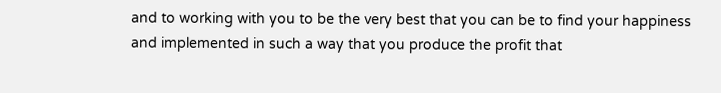and to working with you to be the very best that you can be to find your happiness and implemented in such a way that you produce the profit that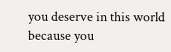you deserve in this world because you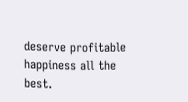deserve profitable happiness all the best.